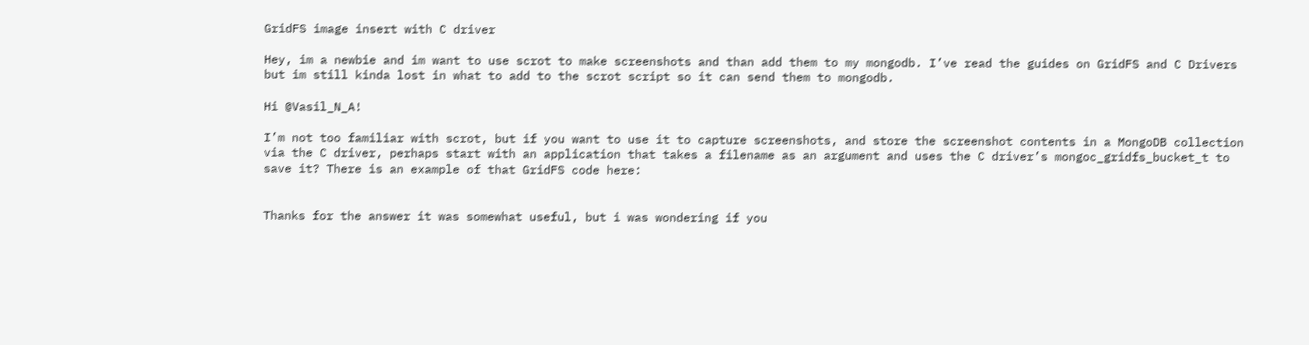GridFS image insert with C driver

Hey, im a newbie and im want to use scrot to make screenshots and than add them to my mongodb. I’ve read the guides on GridFS and C Drivers but im still kinda lost in what to add to the scrot script so it can send them to mongodb.

Hi @Vasil_N_A!

I’m not too familiar with scrot, but if you want to use it to capture screenshots, and store the screenshot contents in a MongoDB collection via the C driver, perhaps start with an application that takes a filename as an argument and uses the C driver’s mongoc_gridfs_bucket_t to save it? There is an example of that GridFS code here:


Thanks for the answer it was somewhat useful, but i was wondering if you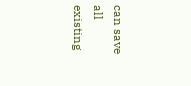can save all existing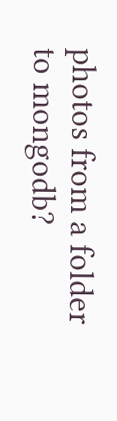photos from a folder to mongodb?